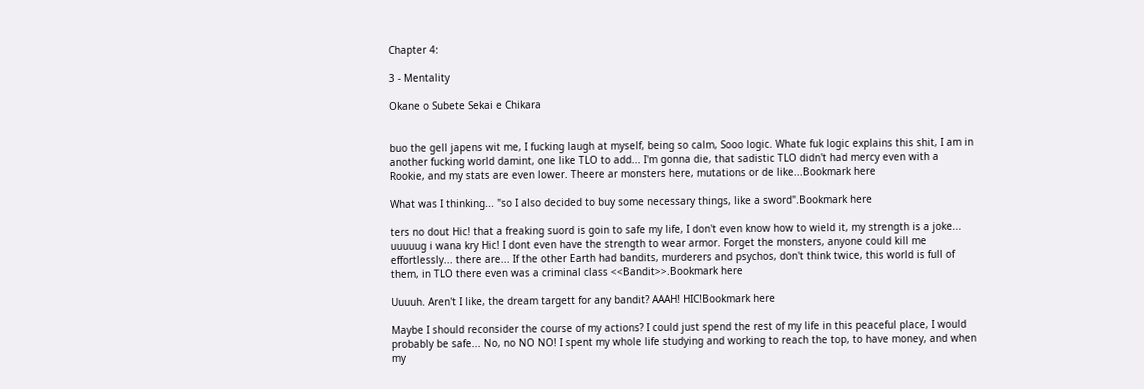Chapter 4:

3 - Mentality

Okane o Subete Sekai e Chikara


buo the gell japens wit me, I fucking laugh at myself, being so calm, Sooo logic. Whate fuk logic explains this shit, I am in another fucking world damint, one like TLO to add... I'm gonna die, that sadistic TLO didn't had mercy even with a Rookie, and my stats are even lower. Theere ar monsters here, mutations or de like...Bookmark here

What was I thinking... "so I also decided to buy some necessary things, like a sword".Bookmark here

ters no dout Hic! that a freaking suord is goin to safe my life, I don't even know how to wield it, my strength is a joke... uuuuug i wana kry Hic! I dont even have the strength to wear armor. Forget the monsters, anyone could kill me effortlessly... there are... If the other Earth had bandits, murderers and psychos, don't think twice, this world is full of them, in TLO there even was a criminal class <<Bandit>>.Bookmark here

Uuuuh. Aren't I like, the dream targett for any bandit? AAAH! HIC!Bookmark here

Maybe I should reconsider the course of my actions? I could just spend the rest of my life in this peaceful place, I would probably be safe... No, no NO NO! I spent my whole life studying and working to reach the top, to have money, and when my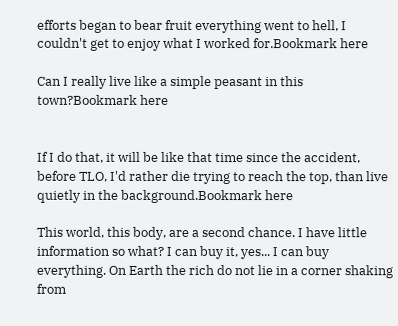efforts began to bear fruit everything went to hell, I couldn't get to enjoy what I worked for.Bookmark here

Can I really live like a simple peasant in this town?Bookmark here


If I do that, it will be like that time since the accident, before TLO, I'd rather die trying to reach the top, than live quietly in the background.Bookmark here

This world, this body, are a second chance. I have little information so what? I can buy it, yes... I can buy everything. On Earth the rich do not lie in a corner shaking from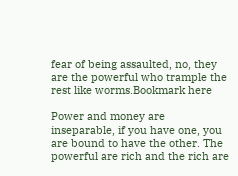fear of being assaulted, no, they are the powerful who trample the rest like worms.Bookmark here

Power and money are inseparable, if you have one, you are bound to have the other. The powerful are rich and the rich are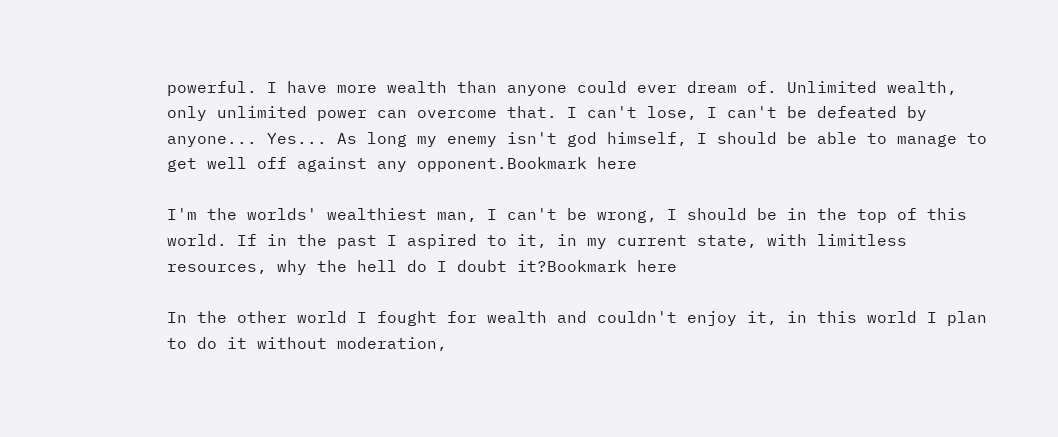powerful. I have more wealth than anyone could ever dream of. Unlimited wealth, only unlimited power can overcome that. I can't lose, I can't be defeated by anyone... Yes... As long my enemy isn't god himself, I should be able to manage to get well off against any opponent.Bookmark here

I'm the worlds' wealthiest man, I can't be wrong, I should be in the top of this world. If in the past I aspired to it, in my current state, with limitless resources, why the hell do I doubt it?Bookmark here

In the other world I fought for wealth and couldn't enjoy it, in this world I plan to do it without moderation,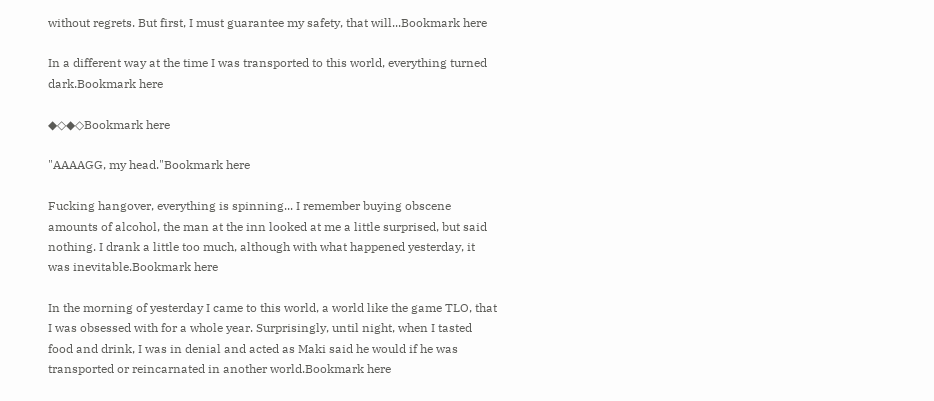without regrets. But first, I must guarantee my safety, that will...Bookmark here

In a different way at the time I was transported to this world, everything turned dark.Bookmark here

◆◇◆◇Bookmark here

"AAAAGG, my head."Bookmark here

Fucking hangover, everything is spinning... I remember buying obscene amounts of alcohol, the man at the inn looked at me a little surprised, but said nothing. I drank a little too much, although with what happened yesterday, it was inevitable.Bookmark here

In the morning of yesterday I came to this world, a world like the game TLO, that I was obsessed with for a whole year. Surprisingly, until night, when I tasted food and drink, I was in denial and acted as Maki said he would if he was transported or reincarnated in another world.Bookmark here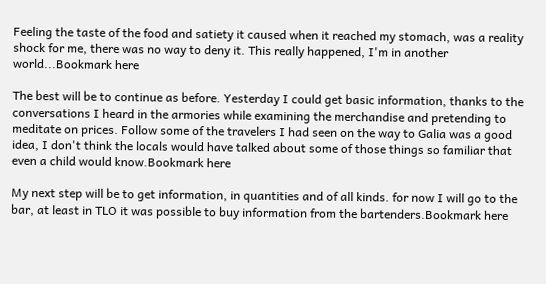Feeling the taste of the food and satiety it caused when it reached my stomach, was a reality shock for me, there was no way to deny it. This really happened, I'm in another world...Bookmark here

The best will be to continue as before. Yesterday I could get basic information, thanks to the conversations I heard in the armories while examining the merchandise and pretending to meditate on prices. Follow some of the travelers I had seen on the way to Galia was a good idea, I don't think the locals would have talked about some of those things so familiar that even a child would know.Bookmark here

My next step will be to get information, in quantities and of all kinds. for now I will go to the bar, at least in TLO it was possible to buy information from the bartenders.Bookmark here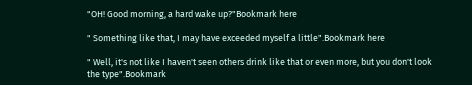"OH! Good morning, a hard wake up?"Bookmark here

" Something like that, I may have exceeded myself a little".Bookmark here

" Well, it's not like I haven't seen others drink like that or even more, but you don't look the type".Bookmark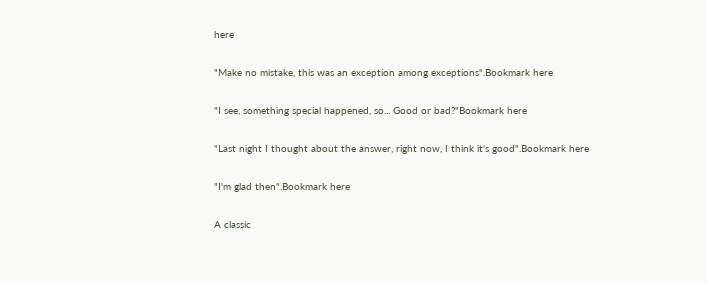here

"Make no mistake, this was an exception among exceptions".Bookmark here

"I see, something special happened, so... Good or bad?"Bookmark here

"Last night I thought about the answer, right now, I think it's good".Bookmark here

"I'm glad then".Bookmark here

A classic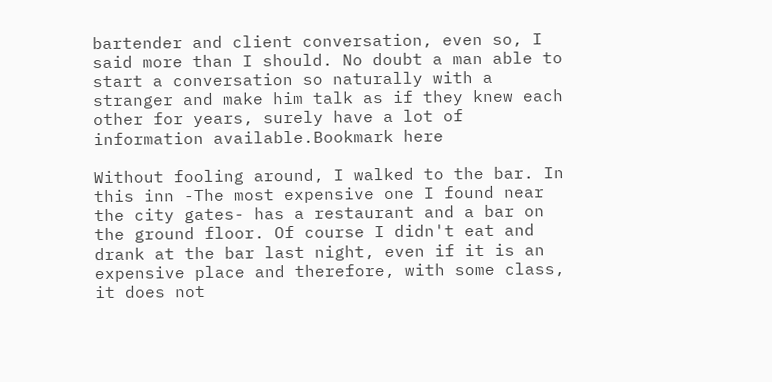bartender and client conversation, even so, I said more than I should. No doubt a man able to start a conversation so naturally with a stranger and make him talk as if they knew each other for years, surely have a lot of information available.Bookmark here

Without fooling around, I walked to the bar. In this inn -The most expensive one I found near the city gates- has a restaurant and a bar on the ground floor. Of course I didn't eat and drank at the bar last night, even if it is an expensive place and therefore, with some class, it does not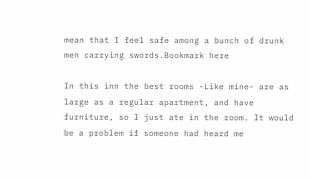mean that I feel safe among a bunch of drunk men carrying swords.Bookmark here

In this inn the best rooms -Like mine- are as large as a regular apartment, and have furniture, so I just ate in the room. It would be a problem if someone had heard me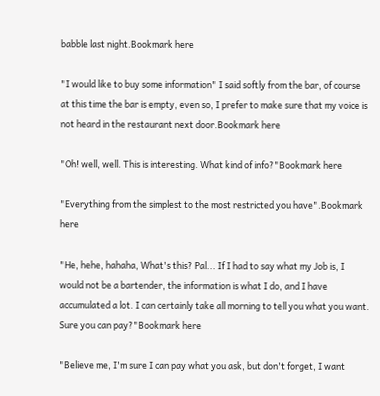babble last night.Bookmark here

"I would like to buy some information" I said softly from the bar, of course at this time the bar is empty, even so, I prefer to make sure that my voice is not heard in the restaurant next door.Bookmark here

"Oh! well, well. This is interesting. What kind of info?"Bookmark here

"Everything from the simplest to the most restricted you have".Bookmark here

"He, hehe, hahaha, What's this? Pal... If I had to say what my Job is, I would not be a bartender, the information is what I do, and I have accumulated a lot. I can certainly take all morning to tell you what you want. Sure you can pay?"Bookmark here

"Believe me, I'm sure I can pay what you ask, but don't forget, I want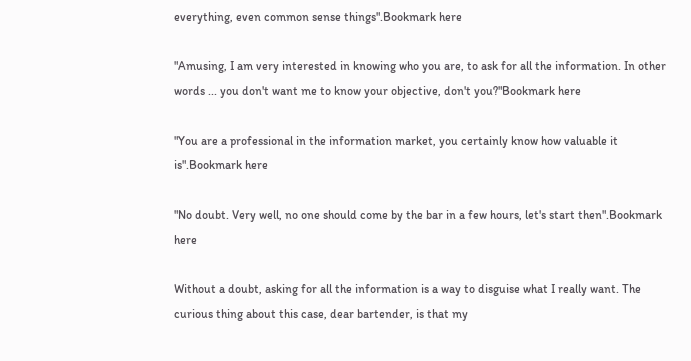everything, even common sense things".Bookmark here

"Amusing, I am very interested in knowing who you are, to ask for all the information. In other words ... you don't want me to know your objective, don't you?"Bookmark here

"You are a professional in the information market, you certainly know how valuable it is".Bookmark here

"No doubt. Very well, no one should come by the bar in a few hours, let's start then".Bookmark here

Without a doubt, asking for all the information is a way to disguise what I really want. The curious thing about this case, dear bartender, is that my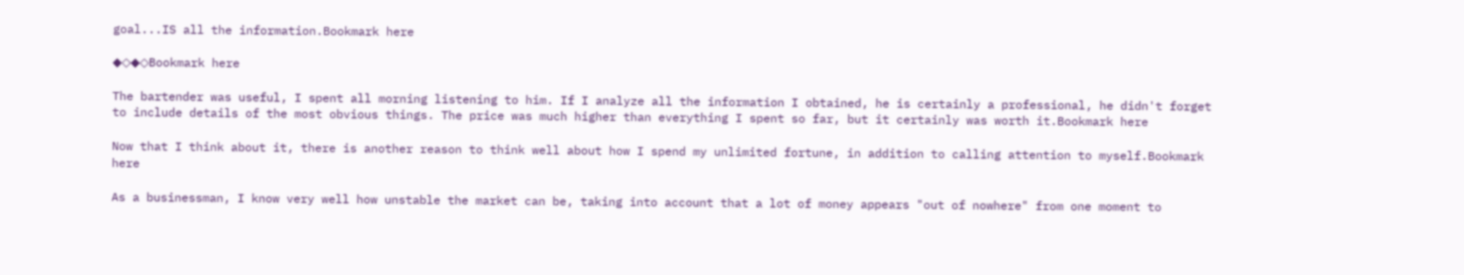goal...IS all the information.Bookmark here

◆◇◆◇Bookmark here

The bartender was useful, I spent all morning listening to him. If I analyze all the information I obtained, he is certainly a professional, he didn't forget to include details of the most obvious things. The price was much higher than everything I spent so far, but it certainly was worth it.Bookmark here

Now that I think about it, there is another reason to think well about how I spend my unlimited fortune, in addition to calling attention to myself.Bookmark here

As a businessman, I know very well how unstable the market can be, taking into account that a lot of money appears "out of nowhere" from one moment to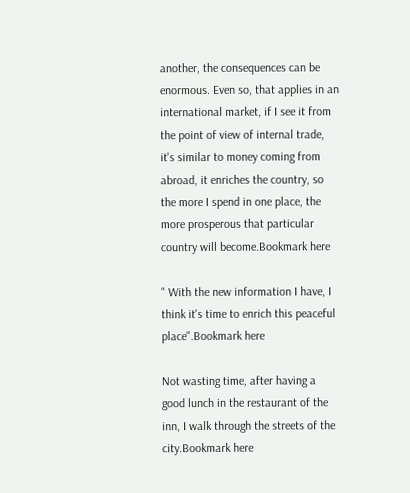another, the consequences can be enormous. Even so, that applies in an international market, if I see it from the point of view of internal trade, it's similar to money coming from abroad, it enriches the country, so the more I spend in one place, the more prosperous that particular country will become.Bookmark here

" With the new information I have, I think it's time to enrich this peaceful place".Bookmark here

Not wasting time, after having a good lunch in the restaurant of the inn, I walk through the streets of the city.Bookmark here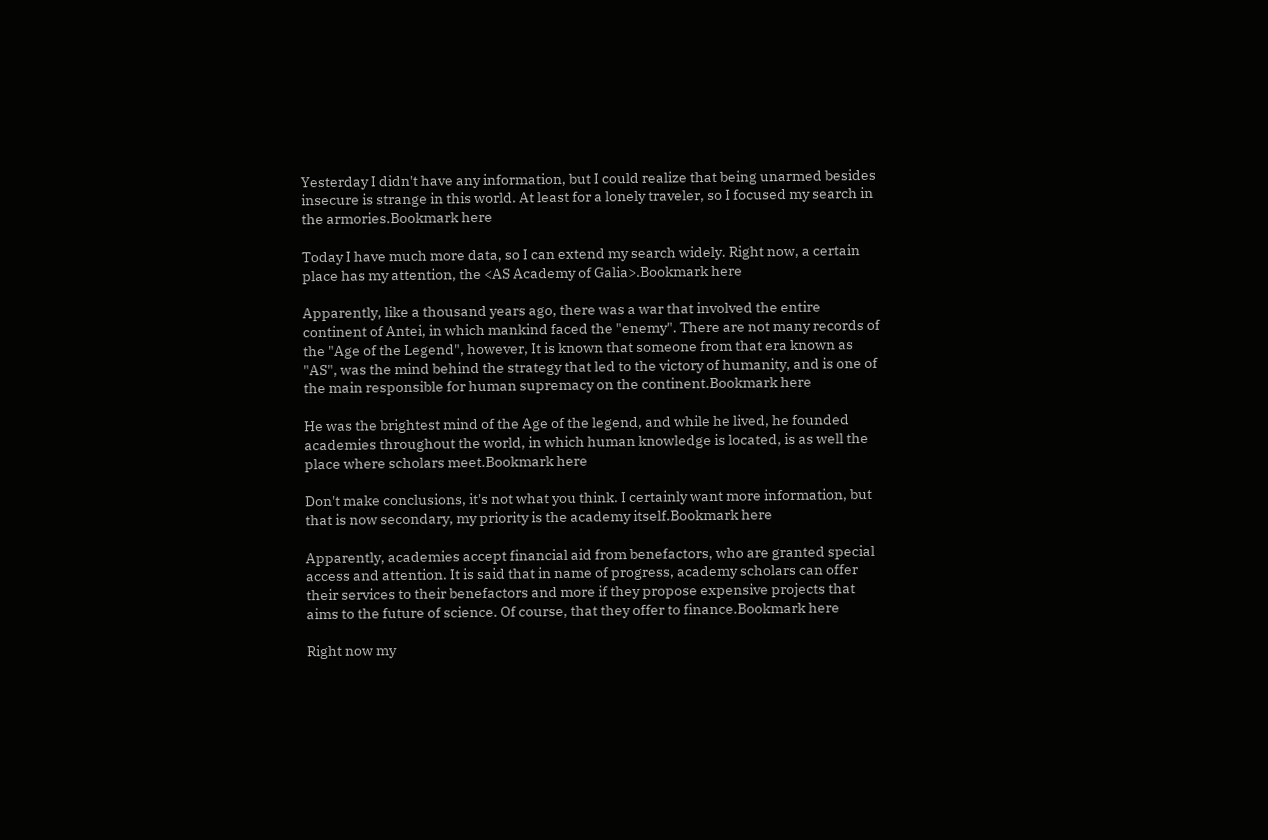Yesterday I didn't have any information, but I could realize that being unarmed besides insecure is strange in this world. At least for a lonely traveler, so I focused my search in the armories.Bookmark here

Today I have much more data, so I can extend my search widely. Right now, a certain place has my attention, the <AS Academy of Galia>.Bookmark here

Apparently, like a thousand years ago, there was a war that involved the entire continent of Antei, in which mankind faced the "enemy". There are not many records of the "Age of the Legend", however, It is known that someone from that era known as "AS", was the mind behind the strategy that led to the victory of humanity, and is one of the main responsible for human supremacy on the continent.Bookmark here

He was the brightest mind of the Age of the legend, and while he lived, he founded academies throughout the world, in which human knowledge is located, is as well the place where scholars meet.Bookmark here

Don't make conclusions, it's not what you think. I certainly want more information, but that is now secondary, my priority is the academy itself.Bookmark here

Apparently, academies accept financial aid from benefactors, who are granted special access and attention. It is said that in name of progress, academy scholars can offer their services to their benefactors and more if they propose expensive projects that aims to the future of science. Of course, that they offer to finance.Bookmark here

Right now my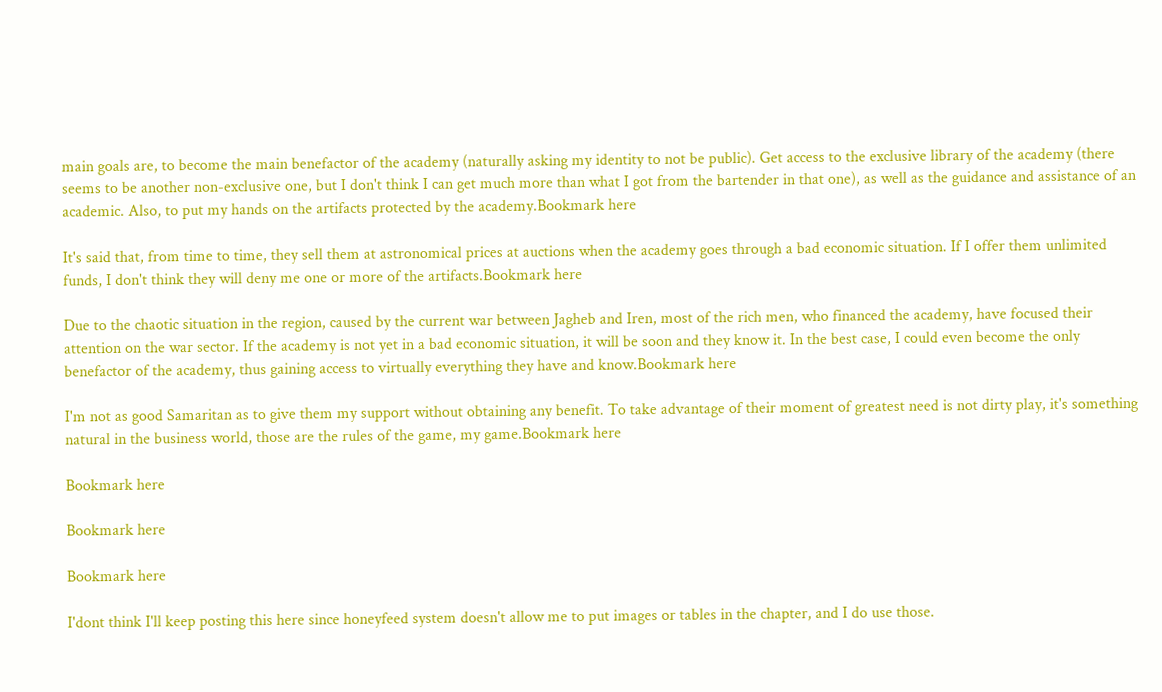main goals are, to become the main benefactor of the academy (naturally asking my identity to not be public). Get access to the exclusive library of the academy (there seems to be another non-exclusive one, but I don't think I can get much more than what I got from the bartender in that one), as well as the guidance and assistance of an academic. Also, to put my hands on the artifacts protected by the academy.Bookmark here

It's said that, from time to time, they sell them at astronomical prices at auctions when the academy goes through a bad economic situation. If I offer them unlimited funds, I don't think they will deny me one or more of the artifacts.Bookmark here

Due to the chaotic situation in the region, caused by the current war between Jagheb and Iren, most of the rich men, who financed the academy, have focused their attention on the war sector. If the academy is not yet in a bad economic situation, it will be soon and they know it. In the best case, I could even become the only benefactor of the academy, thus gaining access to virtually everything they have and know.Bookmark here

I'm not as good Samaritan as to give them my support without obtaining any benefit. To take advantage of their moment of greatest need is not dirty play, it's something natural in the business world, those are the rules of the game, my game.Bookmark here

Bookmark here

Bookmark here

Bookmark here

I'dont think I'll keep posting this here since honeyfeed system doesn't allow me to put images or tables in the chapter, and I do use those.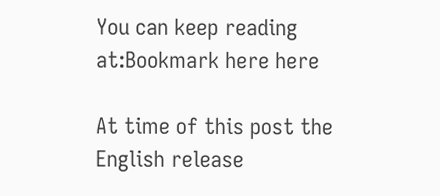You can keep reading at:Bookmark here here

At time of this post the English release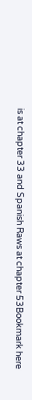is at chapter 33 and Spanish Raws at chapter 53Bookmark here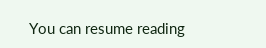You can resume reading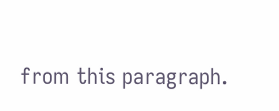from this paragraph.